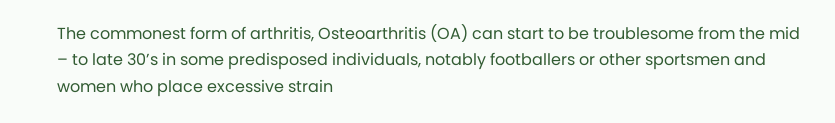The commonest form of arthritis, Osteoarthritis (OA) can start to be troublesome from the mid – to late 30’s in some predisposed individuals, notably footballers or other sportsmen and women who place excessive strain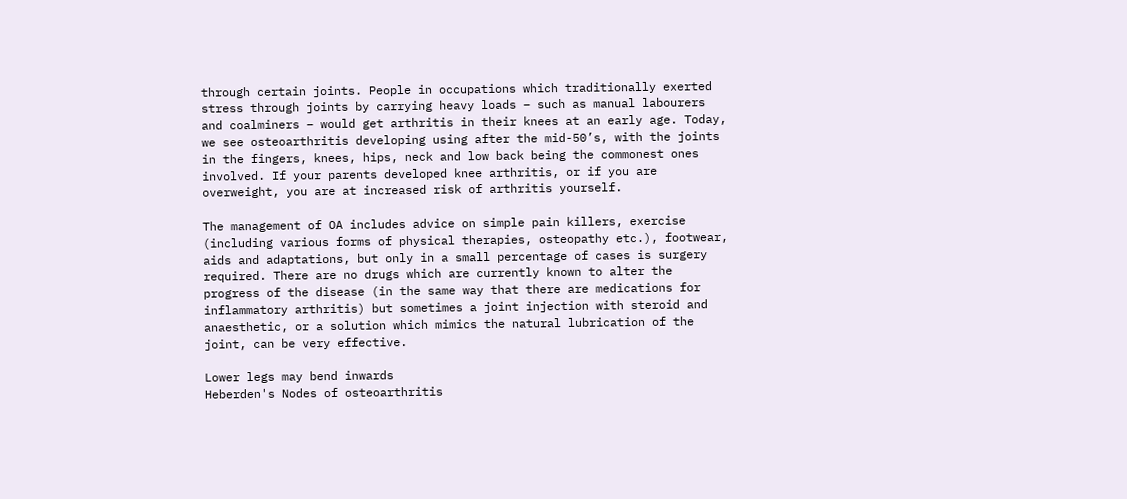through certain joints. People in occupations which traditionally exerted stress through joints by carrying heavy loads – such as manual labourers and coalminers – would get arthritis in their knees at an early age. Today, we see osteoarthritis developing using after the mid-50’s, with the joints in the fingers, knees, hips, neck and low back being the commonest ones involved. If your parents developed knee arthritis, or if you are overweight, you are at increased risk of arthritis yourself.

The management of OA includes advice on simple pain killers, exercise (including various forms of physical therapies, osteopathy etc.), footwear, aids and adaptations, but only in a small percentage of cases is surgery required. There are no drugs which are currently known to alter the progress of the disease (in the same way that there are medications for inflammatory arthritis) but sometimes a joint injection with steroid and anaesthetic, or a solution which mimics the natural lubrication of the joint, can be very effective.

Lower legs may bend inwards
Heberden's Nodes of osteoarthritis